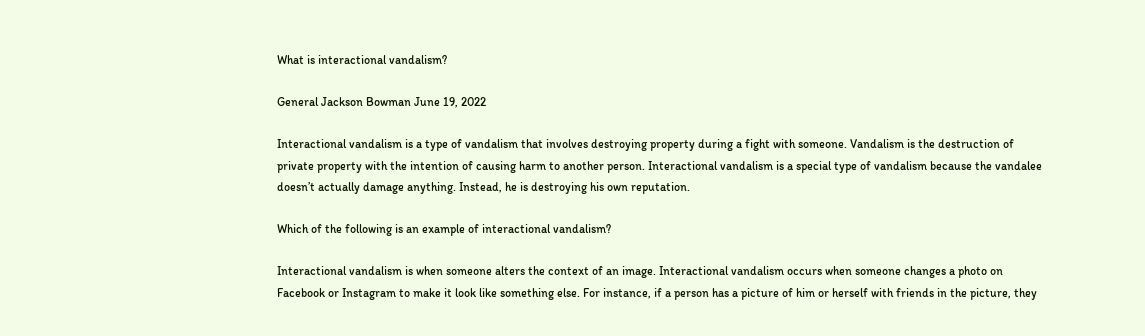What is interactional vandalism?

General Jackson Bowman June 19, 2022

Interactional vandalism is a type of vandalism that involves destroying property during a fight with someone. Vandalism is the destruction of private property with the intention of causing harm to another person. Interactional vandalism is a special type of vandalism because the vandalee doesn’t actually damage anything. Instead, he is destroying his own reputation.

Which of the following is an example of interactional vandalism?

Interactional vandalism is when someone alters the context of an image. Interactional vandalism occurs when someone changes a photo on Facebook or Instagram to make it look like something else. For instance, if a person has a picture of him or herself with friends in the picture, they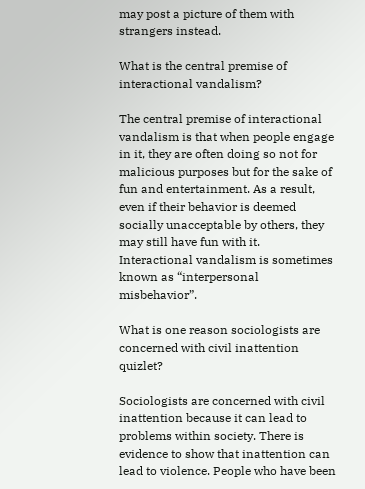may post a picture of them with strangers instead.

What is the central premise of interactional vandalism?

The central premise of interactional vandalism is that when people engage in it, they are often doing so not for malicious purposes but for the sake of fun and entertainment. As a result, even if their behavior is deemed socially unacceptable by others, they may still have fun with it. Interactional vandalism is sometimes known as “interpersonal misbehavior”.

What is one reason sociologists are concerned with civil inattention quizlet?

Sociologists are concerned with civil inattention because it can lead to problems within society. There is evidence to show that inattention can lead to violence. People who have been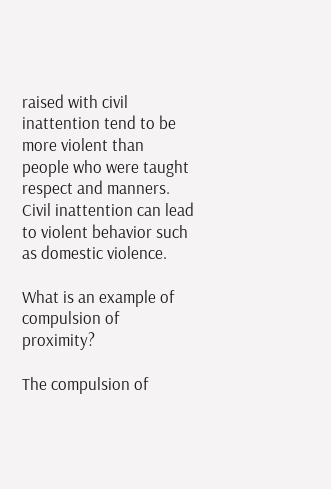raised with civil inattention tend to be more violent than people who were taught respect and manners. Civil inattention can lead to violent behavior such as domestic violence.

What is an example of compulsion of proximity?

The compulsion of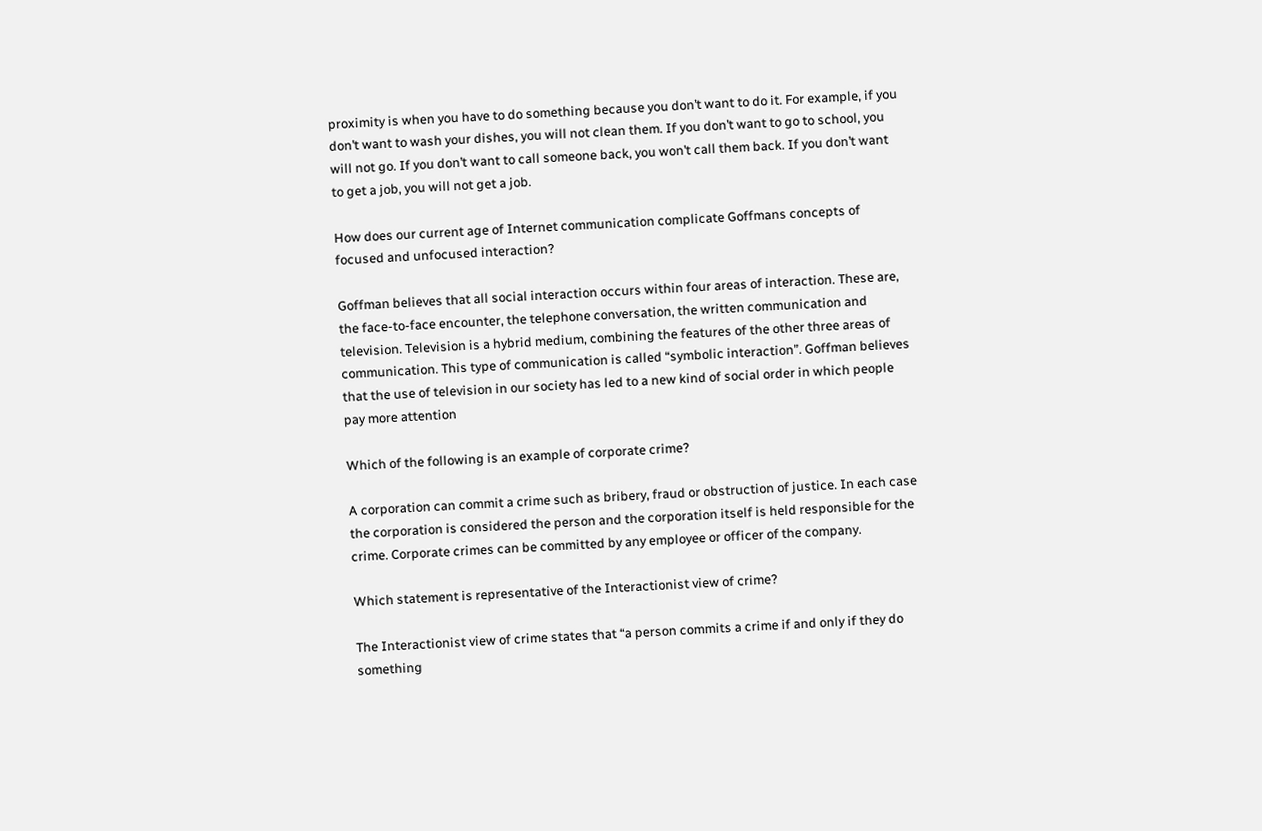proximity is when you have to do something because you don’t want to do it. For example, if you don’t want to wash your dishes, you will not clean them. If you don’t want to go to school, you will not go. If you don’t want to call someone back, you won’t call them back. If you don’t want to get a job, you will not get a job.

How does our current age of Internet communication complicate Goffmans concepts of focused and unfocused interaction?

Goffman believes that all social interaction occurs within four areas of interaction. These are, the face-to-face encounter, the telephone conversation, the written communication and television. Television is a hybrid medium, combining the features of the other three areas of communication. This type of communication is called “symbolic interaction”. Goffman believes that the use of television in our society has led to a new kind of social order in which people pay more attention

Which of the following is an example of corporate crime?

A corporation can commit a crime such as bribery, fraud or obstruction of justice. In each case the corporation is considered the person and the corporation itself is held responsible for the crime. Corporate crimes can be committed by any employee or officer of the company.

Which statement is representative of the Interactionist view of crime?

The Interactionist view of crime states that “a person commits a crime if and only if they do something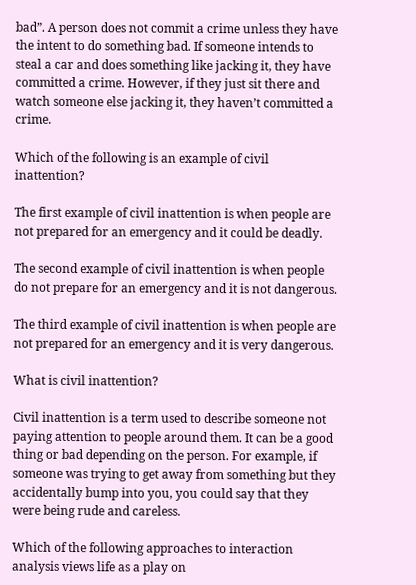bad”. A person does not commit a crime unless they have the intent to do something bad. If someone intends to steal a car and does something like jacking it, they have committed a crime. However, if they just sit there and watch someone else jacking it, they haven’t committed a crime.

Which of the following is an example of civil inattention?

The first example of civil inattention is when people are not prepared for an emergency and it could be deadly.

The second example of civil inattention is when people do not prepare for an emergency and it is not dangerous.

The third example of civil inattention is when people are not prepared for an emergency and it is very dangerous.

What is civil inattention?

Civil inattention is a term used to describe someone not paying attention to people around them. It can be a good thing or bad depending on the person. For example, if someone was trying to get away from something but they accidentally bump into you, you could say that they were being rude and careless.

Which of the following approaches to interaction analysis views life as a play on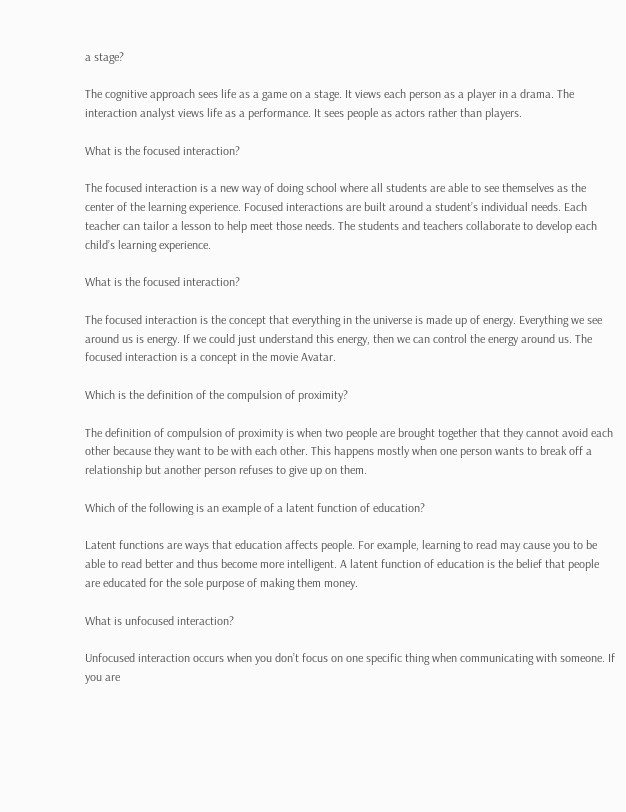a stage?

The cognitive approach sees life as a game on a stage. It views each person as a player in a drama. The interaction analyst views life as a performance. It sees people as actors rather than players.

What is the focused interaction?

The focused interaction is a new way of doing school where all students are able to see themselves as the center of the learning experience. Focused interactions are built around a student’s individual needs. Each teacher can tailor a lesson to help meet those needs. The students and teachers collaborate to develop each child’s learning experience.

What is the focused interaction?

The focused interaction is the concept that everything in the universe is made up of energy. Everything we see around us is energy. If we could just understand this energy, then we can control the energy around us. The focused interaction is a concept in the movie Avatar.

Which is the definition of the compulsion of proximity?

The definition of compulsion of proximity is when two people are brought together that they cannot avoid each other because they want to be with each other. This happens mostly when one person wants to break off a relationship but another person refuses to give up on them.

Which of the following is an example of a latent function of education?

Latent functions are ways that education affects people. For example, learning to read may cause you to be able to read better and thus become more intelligent. A latent function of education is the belief that people are educated for the sole purpose of making them money.

What is unfocused interaction?

Unfocused interaction occurs when you don’t focus on one specific thing when communicating with someone. If you are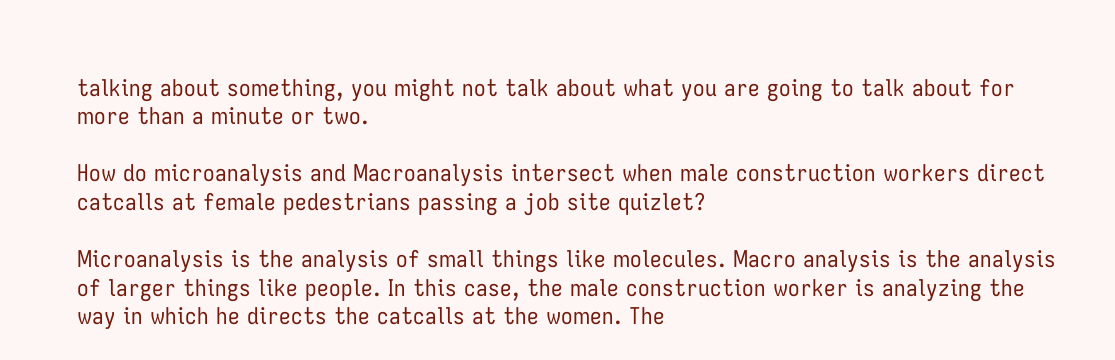talking about something, you might not talk about what you are going to talk about for more than a minute or two.

How do microanalysis and Macroanalysis intersect when male construction workers direct catcalls at female pedestrians passing a job site quizlet?

Microanalysis is the analysis of small things like molecules. Macro analysis is the analysis of larger things like people. In this case, the male construction worker is analyzing the way in which he directs the catcalls at the women. The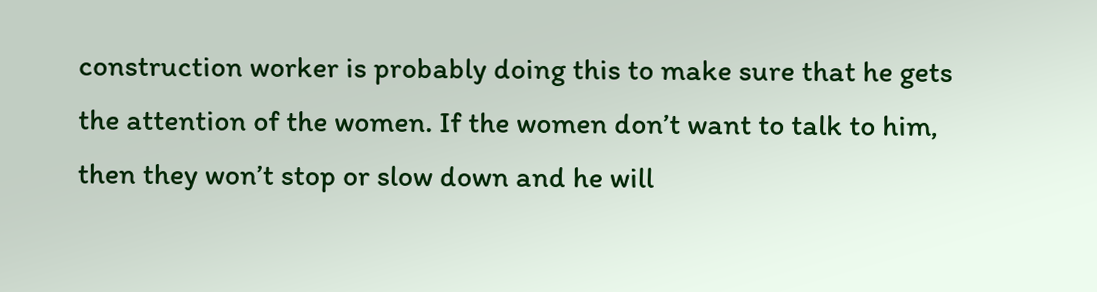construction worker is probably doing this to make sure that he gets the attention of the women. If the women don’t want to talk to him, then they won’t stop or slow down and he will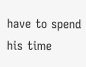have to spend his time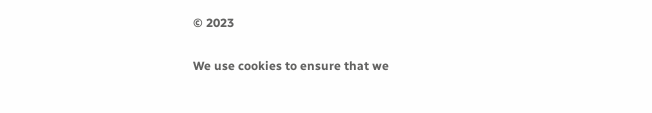© 2023

We use cookies to ensure that we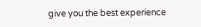give you the best experience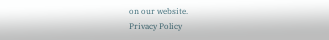on our website.
Privacy Policy